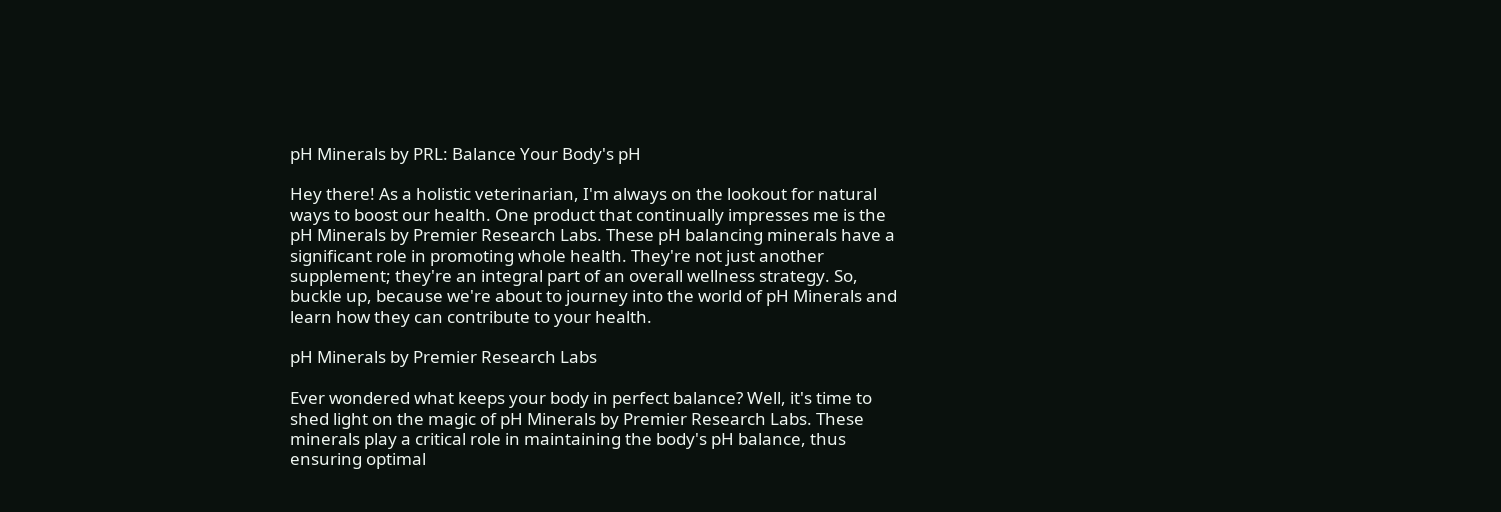pH Minerals by PRL: Balance Your Body's pH

Hey there! As a holistic veterinarian, I'm always on the lookout for natural ways to boost our health. One product that continually impresses me is the pH Minerals by Premier Research Labs. These pH balancing minerals have a significant role in promoting whole health. They're not just another supplement; they're an integral part of an overall wellness strategy. So, buckle up, because we're about to journey into the world of pH Minerals and learn how they can contribute to your health.

pH Minerals by Premier Research Labs

Ever wondered what keeps your body in perfect balance? Well, it's time to shed light on the magic of pH Minerals by Premier Research Labs. These minerals play a critical role in maintaining the body's pH balance, thus ensuring optimal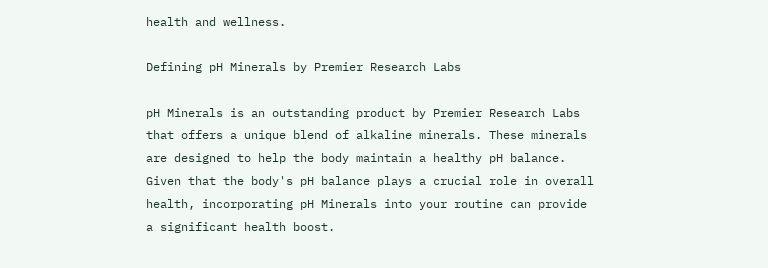health and wellness.

Defining pH Minerals by Premier Research Labs

pH Minerals is an outstanding product by Premier Research Labs that offers a unique blend of alkaline minerals. These minerals are designed to help the body maintain a healthy pH balance. Given that the body's pH balance plays a crucial role in overall health, incorporating pH Minerals into your routine can provide a significant health boost.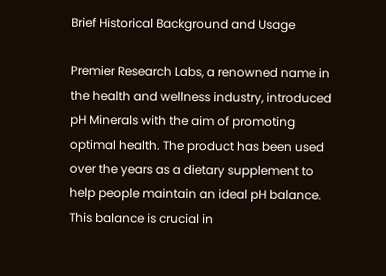Brief Historical Background and Usage

Premier Research Labs, a renowned name in the health and wellness industry, introduced pH Minerals with the aim of promoting optimal health. The product has been used over the years as a dietary supplement to help people maintain an ideal pH balance. This balance is crucial in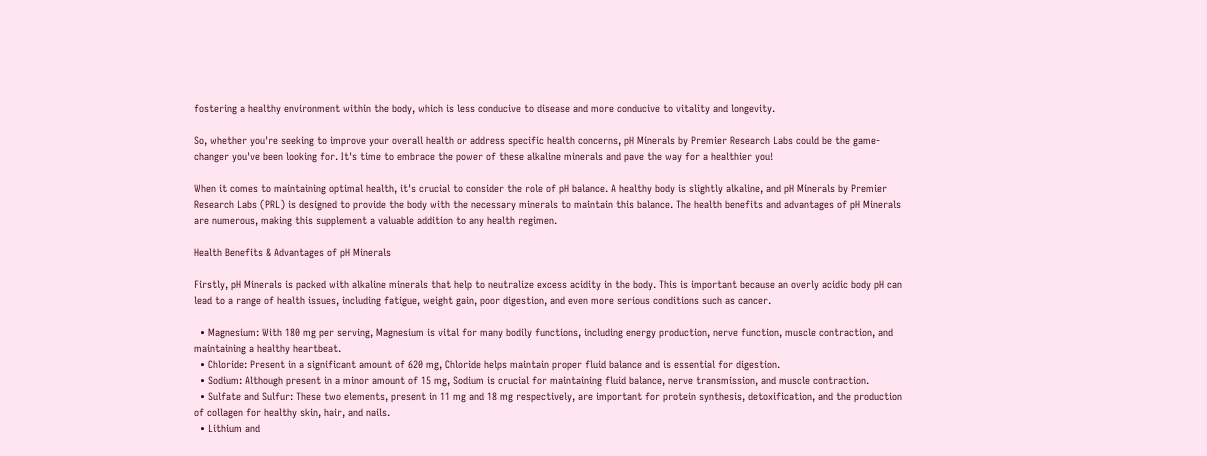fostering a healthy environment within the body, which is less conducive to disease and more conducive to vitality and longevity.

So, whether you're seeking to improve your overall health or address specific health concerns, pH Minerals by Premier Research Labs could be the game-changer you've been looking for. It's time to embrace the power of these alkaline minerals and pave the way for a healthier you!

When it comes to maintaining optimal health, it's crucial to consider the role of pH balance. A healthy body is slightly alkaline, and pH Minerals by Premier Research Labs (PRL) is designed to provide the body with the necessary minerals to maintain this balance. The health benefits and advantages of pH Minerals are numerous, making this supplement a valuable addition to any health regimen.

Health Benefits & Advantages of pH Minerals

Firstly, pH Minerals is packed with alkaline minerals that help to neutralize excess acidity in the body. This is important because an overly acidic body pH can lead to a range of health issues, including fatigue, weight gain, poor digestion, and even more serious conditions such as cancer.

  • Magnesium: With 180 mg per serving, Magnesium is vital for many bodily functions, including energy production, nerve function, muscle contraction, and maintaining a healthy heartbeat.
  • Chloride: Present in a significant amount of 620 mg, Chloride helps maintain proper fluid balance and is essential for digestion.
  • Sodium: Although present in a minor amount of 15 mg, Sodium is crucial for maintaining fluid balance, nerve transmission, and muscle contraction.
  • Sulfate and Sulfur: These two elements, present in 11 mg and 18 mg respectively, are important for protein synthesis, detoxification, and the production of collagen for healthy skin, hair, and nails.
  • Lithium and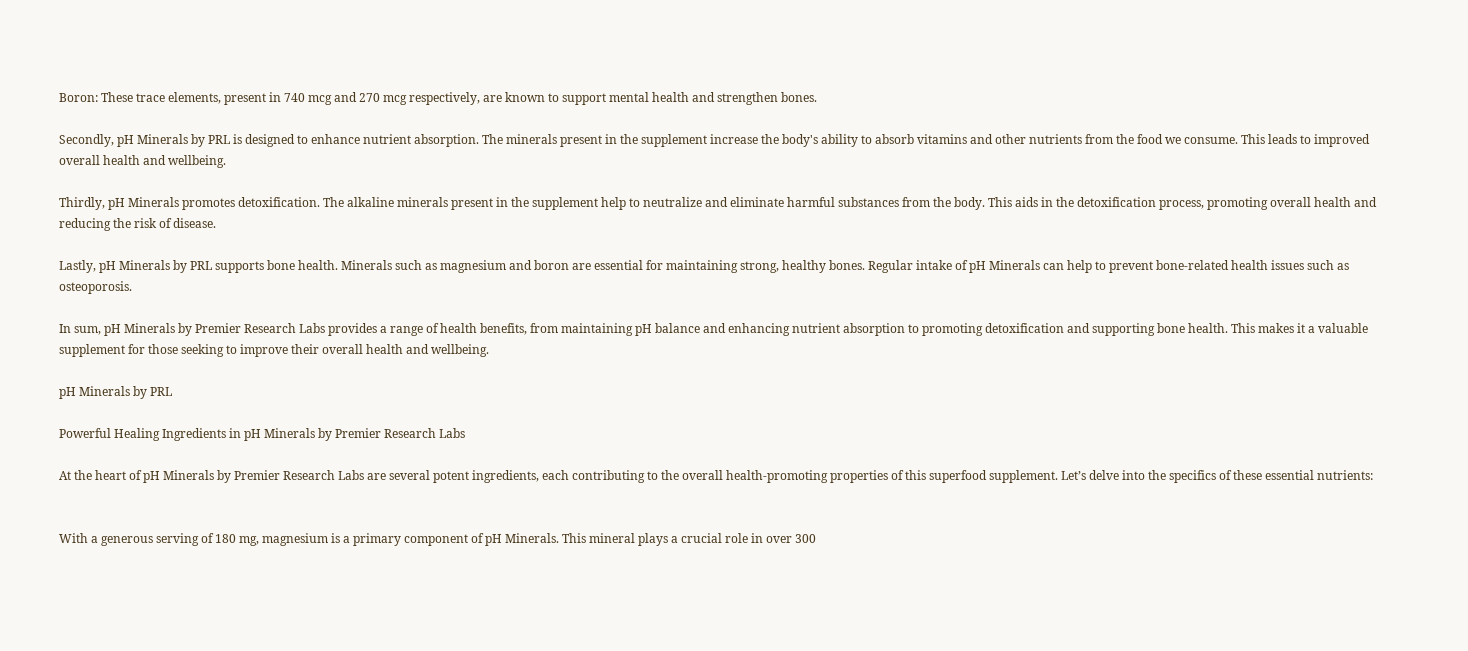Boron: These trace elements, present in 740 mcg and 270 mcg respectively, are known to support mental health and strengthen bones.

Secondly, pH Minerals by PRL is designed to enhance nutrient absorption. The minerals present in the supplement increase the body's ability to absorb vitamins and other nutrients from the food we consume. This leads to improved overall health and wellbeing.

Thirdly, pH Minerals promotes detoxification. The alkaline minerals present in the supplement help to neutralize and eliminate harmful substances from the body. This aids in the detoxification process, promoting overall health and reducing the risk of disease.

Lastly, pH Minerals by PRL supports bone health. Minerals such as magnesium and boron are essential for maintaining strong, healthy bones. Regular intake of pH Minerals can help to prevent bone-related health issues such as osteoporosis.

In sum, pH Minerals by Premier Research Labs provides a range of health benefits, from maintaining pH balance and enhancing nutrient absorption to promoting detoxification and supporting bone health. This makes it a valuable supplement for those seeking to improve their overall health and wellbeing.

pH Minerals by PRL

Powerful Healing Ingredients in pH Minerals by Premier Research Labs

At the heart of pH Minerals by Premier Research Labs are several potent ingredients, each contributing to the overall health-promoting properties of this superfood supplement. Let’s delve into the specifics of these essential nutrients:


With a generous serving of 180 mg, magnesium is a primary component of pH Minerals. This mineral plays a crucial role in over 300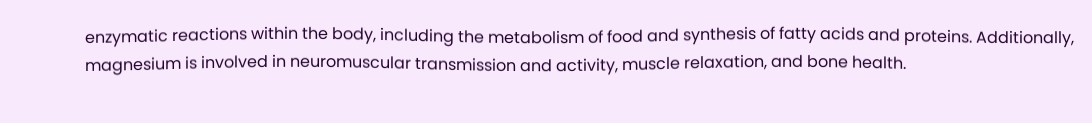enzymatic reactions within the body, including the metabolism of food and synthesis of fatty acids and proteins. Additionally, magnesium is involved in neuromuscular transmission and activity, muscle relaxation, and bone health.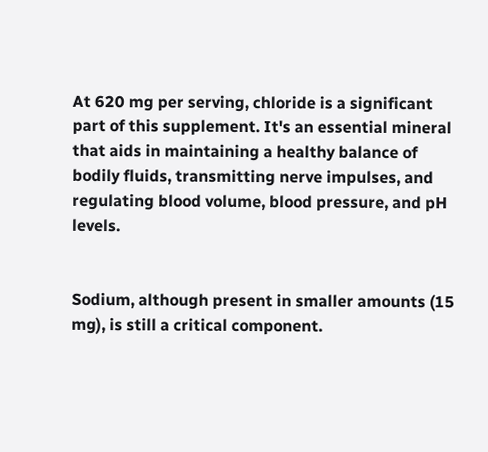At 620 mg per serving, chloride is a significant part of this supplement. It's an essential mineral that aids in maintaining a healthy balance of bodily fluids, transmitting nerve impulses, and regulating blood volume, blood pressure, and pH levels.


Sodium, although present in smaller amounts (15 mg), is still a critical component.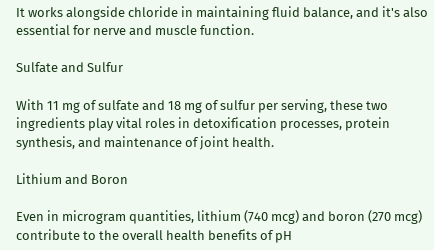It works alongside chloride in maintaining fluid balance, and it's also essential for nerve and muscle function.

Sulfate and Sulfur

With 11 mg of sulfate and 18 mg of sulfur per serving, these two ingredients play vital roles in detoxification processes, protein synthesis, and maintenance of joint health.

Lithium and Boron

Even in microgram quantities, lithium (740 mcg) and boron (270 mcg) contribute to the overall health benefits of pH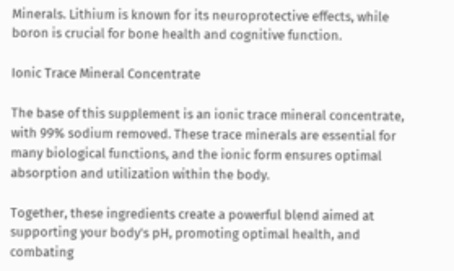Minerals. Lithium is known for its neuroprotective effects, while boron is crucial for bone health and cognitive function.

Ionic Trace Mineral Concentrate

The base of this supplement is an ionic trace mineral concentrate, with 99% sodium removed. These trace minerals are essential for many biological functions, and the ionic form ensures optimal absorption and utilization within the body.

Together, these ingredients create a powerful blend aimed at supporting your body's pH, promoting optimal health, and combating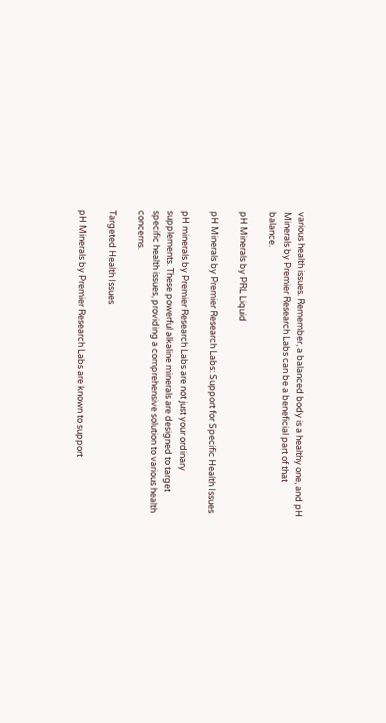various health issues. Remember, a balanced body is a healthy one, and pH Minerals by Premier Research Labs can be a beneficial part of that balance.

pH Minerals by PRL Liquid

pH Minerals by Premier Research Labs: Support for Specific Health Issues

pH minerals by Premier Research Labs are not just your ordinary supplements. These powerful alkaline minerals are designed to target specific health issues, providing a comprehensive solution to various health concerns.

Targeted Health Issues

pH Minerals by Premier Research Labs are known to support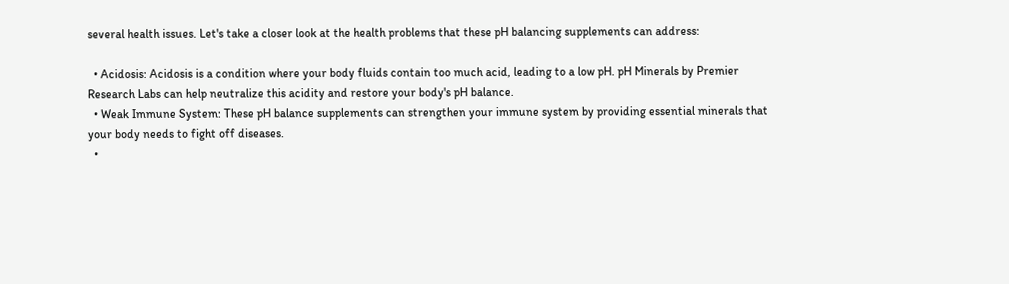several health issues. Let's take a closer look at the health problems that these pH balancing supplements can address:

  • Acidosis: Acidosis is a condition where your body fluids contain too much acid, leading to a low pH. pH Minerals by Premier Research Labs can help neutralize this acidity and restore your body's pH balance.
  • Weak Immune System: These pH balance supplements can strengthen your immune system by providing essential minerals that your body needs to fight off diseases.
  •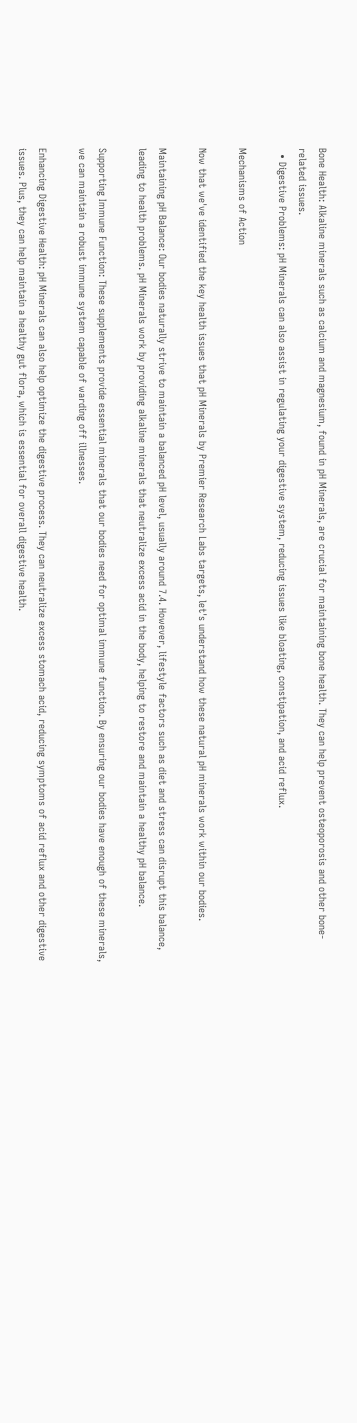Bone Health: Alkaline minerals such as calcium and magnesium, found in pH Minerals, are crucial for maintaining bone health. They can help prevent osteoporosis and other bone-related issues.
  • Digestive Problems: pH Minerals can also assist in regulating your digestive system, reducing issues like bloating, constipation, and acid reflux.

Mechanisms of Action

Now that we've identified the key health issues that pH Minerals by Premier Research Labs targets, let's understand how these natural pH minerals work within our bodies.

Maintaining pH Balance: Our bodies naturally strive to maintain a balanced pH level, usually around 7.4. However, lifestyle factors such as diet and stress can disrupt this balance, leading to health problems. pH Minerals work by providing alkaline minerals that neutralize excess acid in the body, helping to restore and maintain a healthy pH balance.

Supporting Immune Function: These supplements provide essential minerals that our bodies need for optimal immune function. By ensuring our bodies have enough of these minerals, we can maintain a robust immune system capable of warding off illnesses.

Enhancing Digestive Health: pH Minerals can also help optimize the digestive process. They can neutralize excess stomach acid, reducing symptoms of acid reflux and other digestive issues. Plus, they can help maintain a healthy gut flora, which is essential for overall digestive health.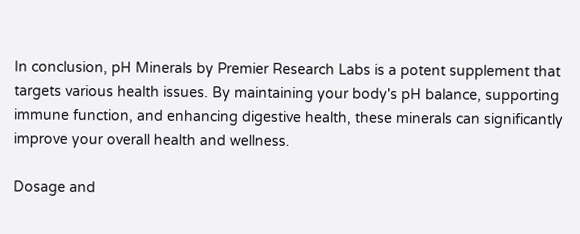In conclusion, pH Minerals by Premier Research Labs is a potent supplement that targets various health issues. By maintaining your body's pH balance, supporting immune function, and enhancing digestive health, these minerals can significantly improve your overall health and wellness.

Dosage and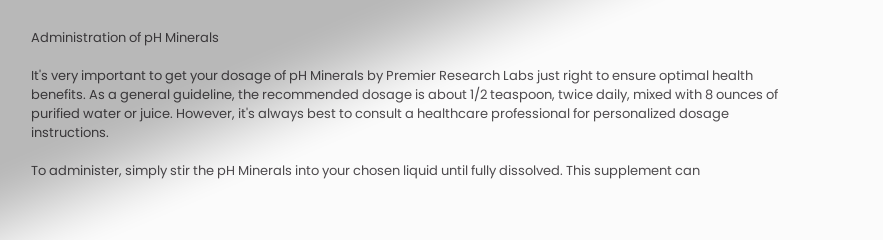Administration of pH Minerals

It's very important to get your dosage of pH Minerals by Premier Research Labs just right to ensure optimal health benefits. As a general guideline, the recommended dosage is about 1/2 teaspoon, twice daily, mixed with 8 ounces of purified water or juice. However, it's always best to consult a healthcare professional for personalized dosage instructions.

To administer, simply stir the pH Minerals into your chosen liquid until fully dissolved. This supplement can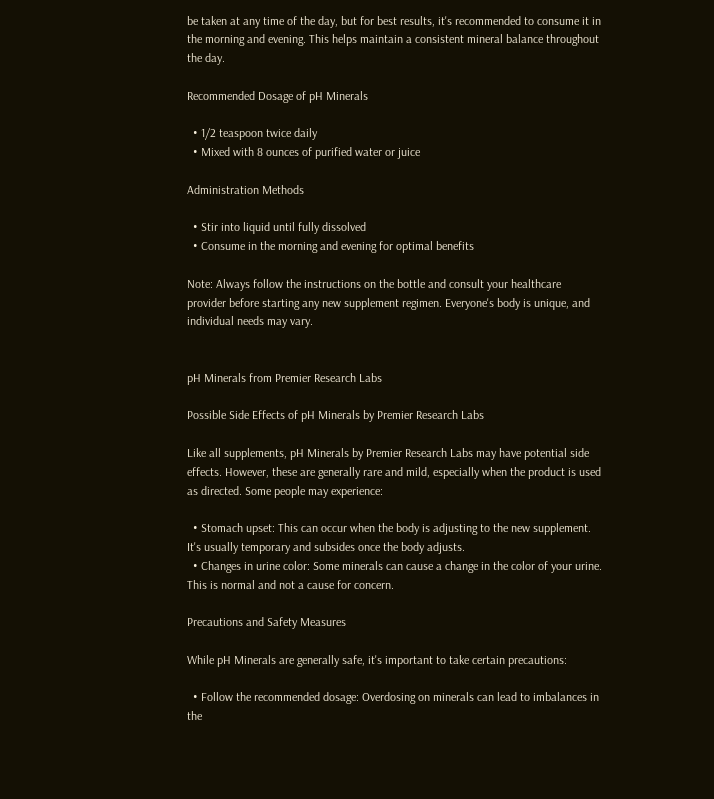be taken at any time of the day, but for best results, it's recommended to consume it in the morning and evening. This helps maintain a consistent mineral balance throughout the day.

Recommended Dosage of pH Minerals

  • 1/2 teaspoon twice daily
  • Mixed with 8 ounces of purified water or juice

Administration Methods

  • Stir into liquid until fully dissolved
  • Consume in the morning and evening for optimal benefits

Note: Always follow the instructions on the bottle and consult your healthcare provider before starting any new supplement regimen. Everyone's body is unique, and individual needs may vary.


pH Minerals from Premier Research Labs

Possible Side Effects of pH Minerals by Premier Research Labs

Like all supplements, pH Minerals by Premier Research Labs may have potential side effects. However, these are generally rare and mild, especially when the product is used as directed. Some people may experience:

  • Stomach upset: This can occur when the body is adjusting to the new supplement. It's usually temporary and subsides once the body adjusts.
  • Changes in urine color: Some minerals can cause a change in the color of your urine. This is normal and not a cause for concern.

Precautions and Safety Measures

While pH Minerals are generally safe, it's important to take certain precautions:

  • Follow the recommended dosage: Overdosing on minerals can lead to imbalances in the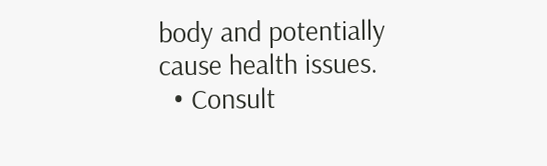body and potentially cause health issues.
  • Consult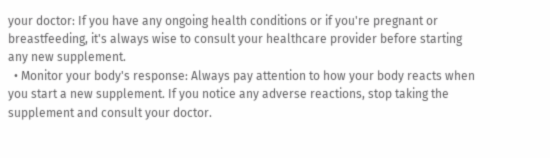your doctor: If you have any ongoing health conditions or if you're pregnant or breastfeeding, it's always wise to consult your healthcare provider before starting any new supplement.
  • Monitor your body's response: Always pay attention to how your body reacts when you start a new supplement. If you notice any adverse reactions, stop taking the supplement and consult your doctor.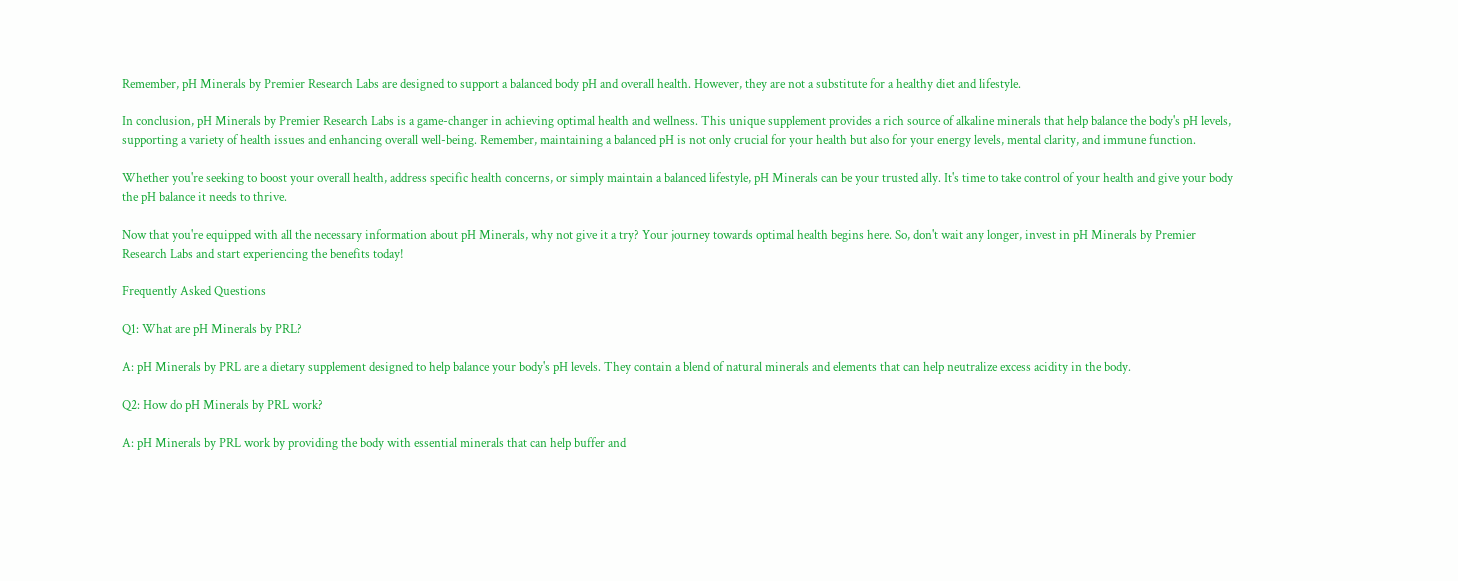Remember, pH Minerals by Premier Research Labs are designed to support a balanced body pH and overall health. However, they are not a substitute for a healthy diet and lifestyle.

In conclusion, pH Minerals by Premier Research Labs is a game-changer in achieving optimal health and wellness. This unique supplement provides a rich source of alkaline minerals that help balance the body's pH levels, supporting a variety of health issues and enhancing overall well-being. Remember, maintaining a balanced pH is not only crucial for your health but also for your energy levels, mental clarity, and immune function.

Whether you're seeking to boost your overall health, address specific health concerns, or simply maintain a balanced lifestyle, pH Minerals can be your trusted ally. It's time to take control of your health and give your body the pH balance it needs to thrive.

Now that you're equipped with all the necessary information about pH Minerals, why not give it a try? Your journey towards optimal health begins here. So, don't wait any longer, invest in pH Minerals by Premier Research Labs and start experiencing the benefits today!

Frequently Asked Questions

Q1: What are pH Minerals by PRL?

A: pH Minerals by PRL are a dietary supplement designed to help balance your body's pH levels. They contain a blend of natural minerals and elements that can help neutralize excess acidity in the body.

Q2: How do pH Minerals by PRL work?

A: pH Minerals by PRL work by providing the body with essential minerals that can help buffer and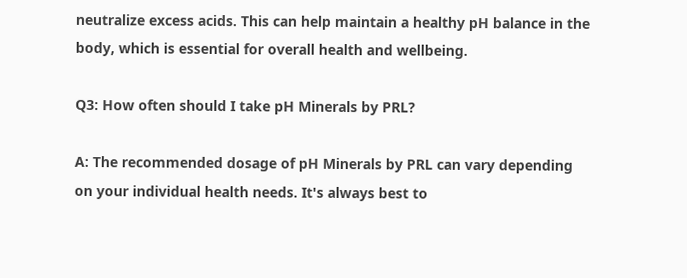neutralize excess acids. This can help maintain a healthy pH balance in the body, which is essential for overall health and wellbeing.

Q3: How often should I take pH Minerals by PRL?

A: The recommended dosage of pH Minerals by PRL can vary depending on your individual health needs. It's always best to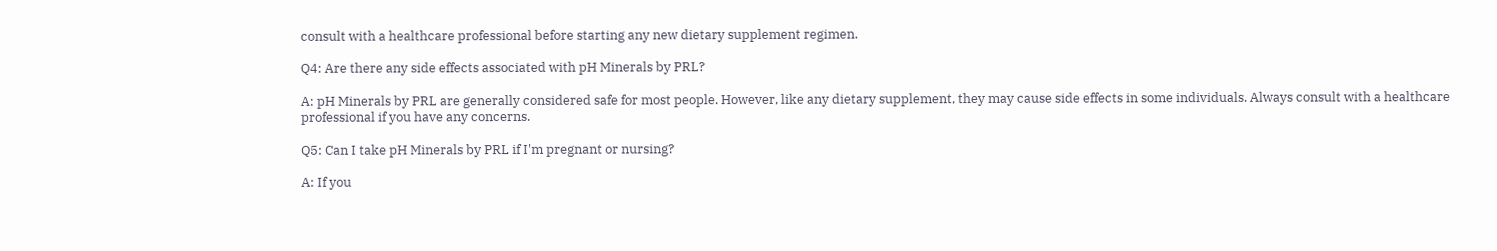consult with a healthcare professional before starting any new dietary supplement regimen.

Q4: Are there any side effects associated with pH Minerals by PRL?

A: pH Minerals by PRL are generally considered safe for most people. However, like any dietary supplement, they may cause side effects in some individuals. Always consult with a healthcare professional if you have any concerns.

Q5: Can I take pH Minerals by PRL if I'm pregnant or nursing?

A: If you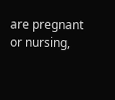are pregnant or nursing,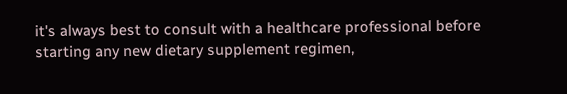it's always best to consult with a healthcare professional before starting any new dietary supplement regimen,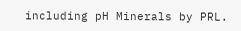including pH Minerals by PRL.